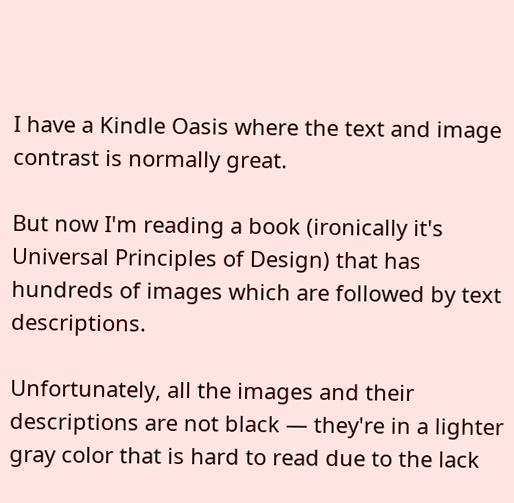I have a Kindle Oasis where the text and image contrast is normally great.

But now I'm reading a book (ironically it's Universal Principles of Design) that has hundreds of images which are followed by text descriptions.

Unfortunately, all the images and their descriptions are not black — they're in a lighter gray color that is hard to read due to the lack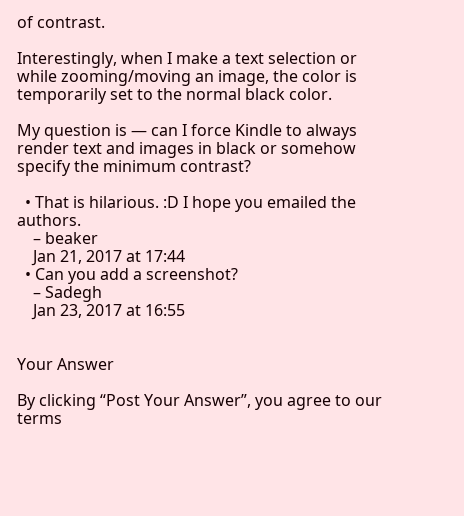of contrast.

Interestingly, when I make a text selection or while zooming/moving an image, the color is temporarily set to the normal black color.

My question is — can I force Kindle to always render text and images in black or somehow specify the minimum contrast?

  • That is hilarious. :D I hope you emailed the authors.
    – beaker
    Jan 21, 2017 at 17:44
  • Can you add a screenshot?
    – Sadegh
    Jan 23, 2017 at 16:55


Your Answer

By clicking “Post Your Answer”, you agree to our terms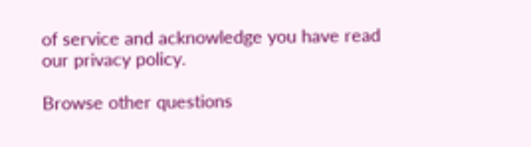of service and acknowledge you have read our privacy policy.

Browse other questions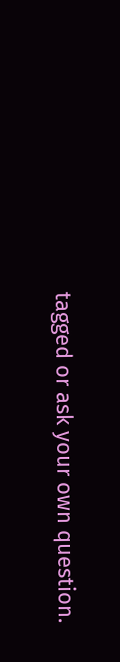tagged or ask your own question.